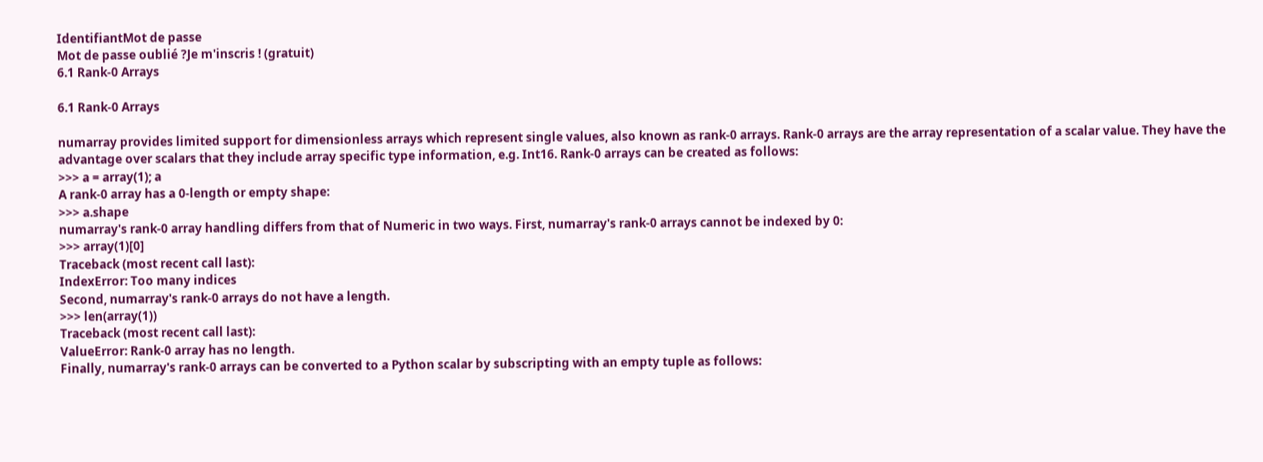IdentifiantMot de passe
Mot de passe oublié ?Je m'inscris ! (gratuit)
6.1 Rank-0 Arrays

6.1 Rank-0 Arrays

numarray provides limited support for dimensionless arrays which represent single values, also known as rank-0 arrays. Rank-0 arrays are the array representation of a scalar value. They have the advantage over scalars that they include array specific type information, e.g. Int16. Rank-0 arrays can be created as follows:
>>> a = array(1); a
A rank-0 array has a 0-length or empty shape:
>>> a.shape
numarray's rank-0 array handling differs from that of Numeric in two ways. First, numarray's rank-0 arrays cannot be indexed by 0:
>>> array(1)[0]
Traceback (most recent call last):
IndexError: Too many indices
Second, numarray's rank-0 arrays do not have a length.
>>> len(array(1))
Traceback (most recent call last):
ValueError: Rank-0 array has no length.
Finally, numarray's rank-0 arrays can be converted to a Python scalar by subscripting with an empty tuple as follows: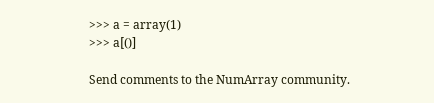>>> a = array(1)
>>> a[()]

Send comments to the NumArray community.